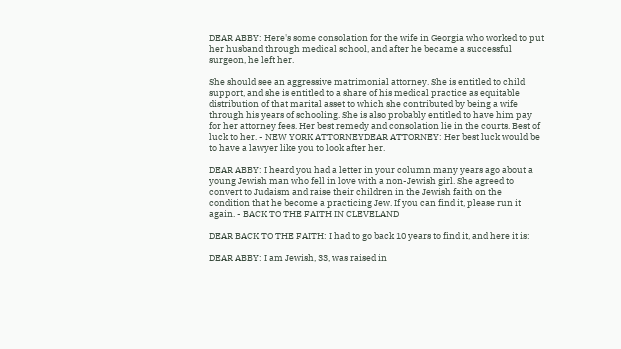DEAR ABBY: Here's some consolation for the wife in Georgia who worked to put her husband through medical school, and after he became a successful surgeon, he left her.

She should see an aggressive matrimonial attorney. She is entitled to child support, and she is entitled to a share of his medical practice as equitable distribution of that marital asset to which she contributed by being a wife through his years of schooling. She is also probably entitled to have him pay for her attorney fees. Her best remedy and consolation lie in the courts. Best of luck to her. - NEW YORK ATTORNEYDEAR ATTORNEY: Her best luck would be to have a lawyer like you to look after her.

DEAR ABBY: I heard you had a letter in your column many years ago about a young Jewish man who fell in love with a non-Jewish girl. She agreed to convert to Judaism and raise their children in the Jewish faith on the condition that he become a practicing Jew. If you can find it, please run it again. - BACK TO THE FAITH IN CLEVELAND

DEAR BACK TO THE FAITH: I had to go back 10 years to find it, and here it is:

DEAR ABBY: I am Jewish, 33, was raised in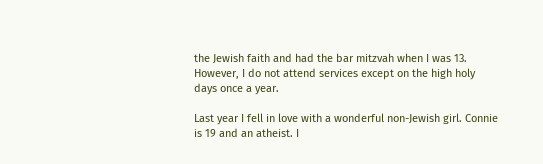the Jewish faith and had the bar mitzvah when I was 13. However, I do not attend services except on the high holy days once a year.

Last year I fell in love with a wonderful non-Jewish girl. Connie is 19 and an atheist. I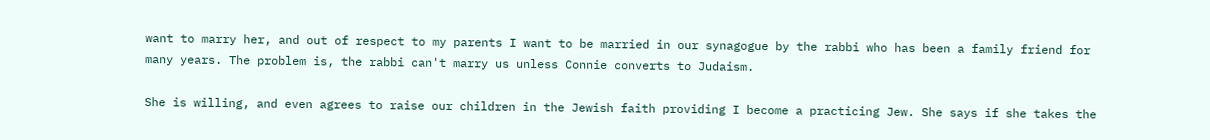want to marry her, and out of respect to my parents I want to be married in our synagogue by the rabbi who has been a family friend for many years. The problem is, the rabbi can't marry us unless Connie converts to Judaism.

She is willing, and even agrees to raise our children in the Jewish faith providing I become a practicing Jew. She says if she takes the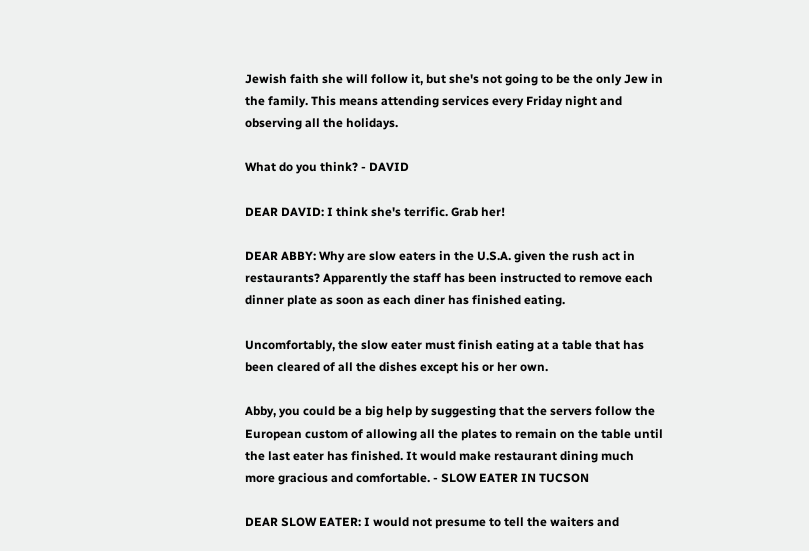Jewish faith she will follow it, but she's not going to be the only Jew in the family. This means attending services every Friday night and observing all the holidays.

What do you think? - DAVID

DEAR DAVID: I think she's terrific. Grab her!

DEAR ABBY: Why are slow eaters in the U.S.A. given the rush act in restaurants? Apparently the staff has been instructed to remove each dinner plate as soon as each diner has finished eating.

Uncomfortably, the slow eater must finish eating at a table that has been cleared of all the dishes except his or her own.

Abby, you could be a big help by suggesting that the servers follow the European custom of allowing all the plates to remain on the table until the last eater has finished. It would make restaurant dining much more gracious and comfortable. - SLOW EATER IN TUCSON

DEAR SLOW EATER: I would not presume to tell the waiters and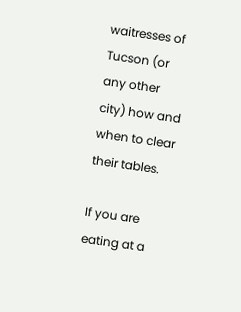waitresses of Tucson (or any other city) how and when to clear their tables.

If you are eating at a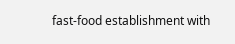fast-food establishment with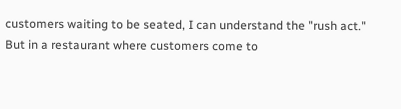customers waiting to be seated, I can understand the "rush act." But in a restaurant where customers come to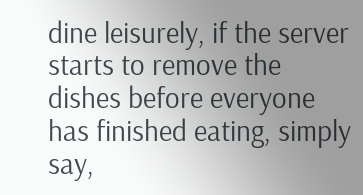dine leisurely, if the server starts to remove the dishes before everyone has finished eating, simply say,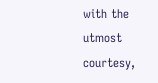with the utmost courtesy,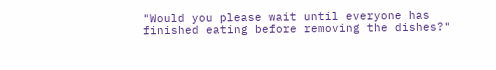"Would you please wait until everyone has finished eating before removing the dishes?"